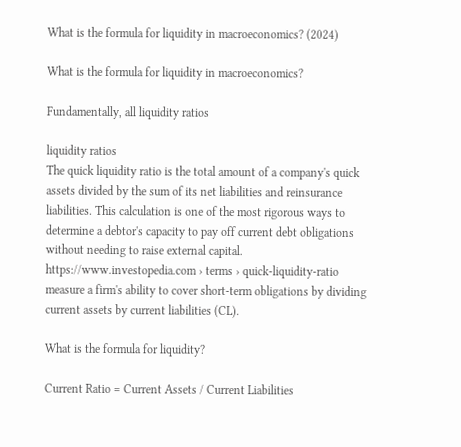What is the formula for liquidity in macroeconomics? (2024)

What is the formula for liquidity in macroeconomics?

Fundamentally, all liquidity ratios

liquidity ratios
The quick liquidity ratio is the total amount of a company's quick assets divided by the sum of its net liabilities and reinsurance liabilities. This calculation is one of the most rigorous ways to determine a debtor's capacity to pay off current debt obligations without needing to raise external capital.
https://www.investopedia.com › terms › quick-liquidity-ratio
measure a firm's ability to cover short-term obligations by dividing current assets by current liabilities (CL).

What is the formula for liquidity?

Current Ratio = Current Assets / Current Liabilities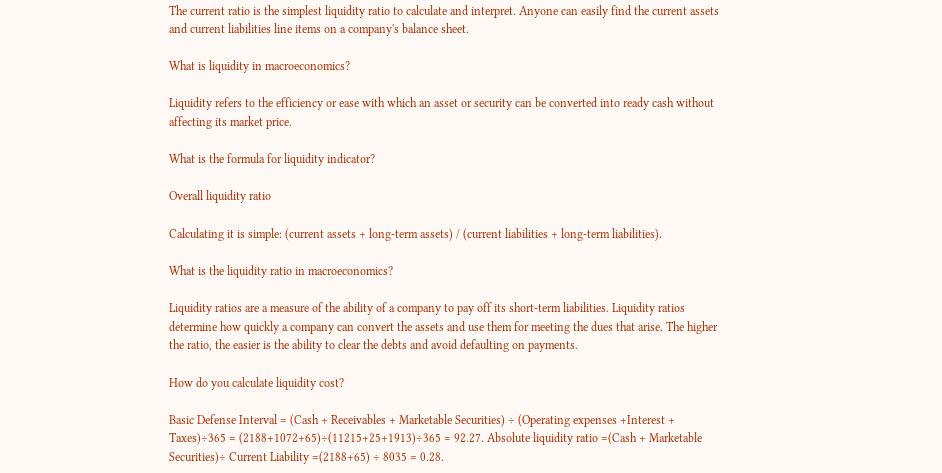The current ratio is the simplest liquidity ratio to calculate and interpret. Anyone can easily find the current assets and current liabilities line items on a company's balance sheet.

What is liquidity in macroeconomics?

Liquidity refers to the efficiency or ease with which an asset or security can be converted into ready cash without affecting its market price.

What is the formula for liquidity indicator?

Overall liquidity ratio

Calculating it is simple: (current assets + long-term assets) / (current liabilities + long-term liabilities).

What is the liquidity ratio in macroeconomics?

Liquidity ratios are a measure of the ability of a company to pay off its short-term liabilities. Liquidity ratios determine how quickly a company can convert the assets and use them for meeting the dues that arise. The higher the ratio, the easier is the ability to clear the debts and avoid defaulting on payments.

How do you calculate liquidity cost?

Basic Defense Interval = (Cash + Receivables + Marketable Securities) ÷ (Operating expenses +Interest + Taxes)÷365 = (2188+1072+65)÷(11215+25+1913)÷365 = 92.27. Absolute liquidity ratio =(Cash + Marketable Securities)÷ Current Liability =(2188+65) ÷ 8035 = 0.28.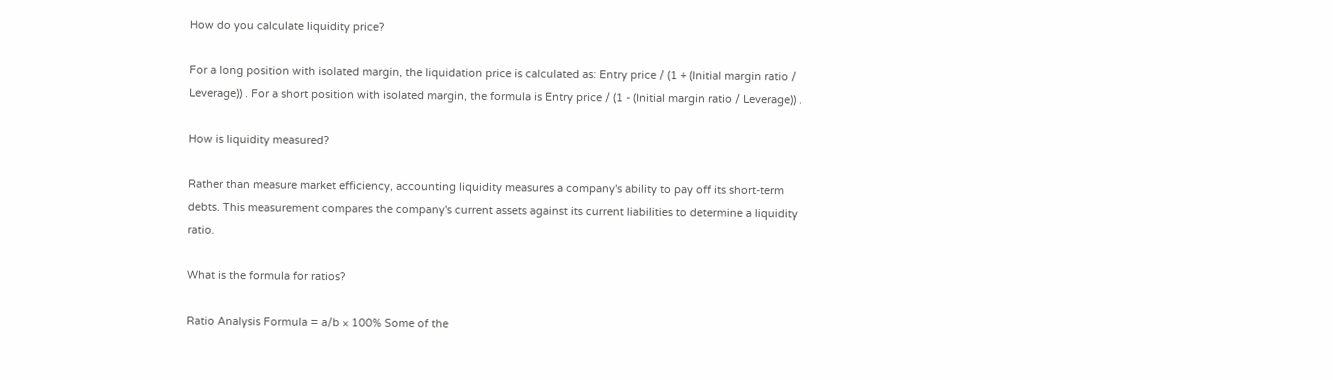How do you calculate liquidity price?

For a long position with isolated margin, the liquidation price is calculated as: Entry price / (1 + (Initial margin ratio / Leverage)) . For a short position with isolated margin, the formula is Entry price / (1 - (Initial margin ratio / Leverage)) .

How is liquidity measured?

Rather than measure market efficiency, accounting liquidity measures a company's ability to pay off its short-term debts. This measurement compares the company's current assets against its current liabilities to determine a liquidity ratio.

What is the formula for ratios?

Ratio Analysis Formula = a/b × 100% Some of the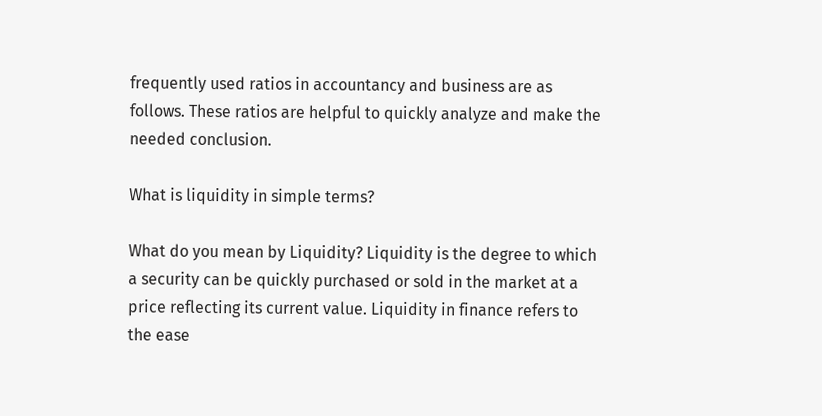frequently used ratios in accountancy and business are as follows. These ratios are helpful to quickly analyze and make the needed conclusion.

What is liquidity in simple terms?

What do you mean by Liquidity? Liquidity is the degree to which a security can be quickly purchased or sold in the market at a price reflecting its current value. Liquidity in finance refers to the ease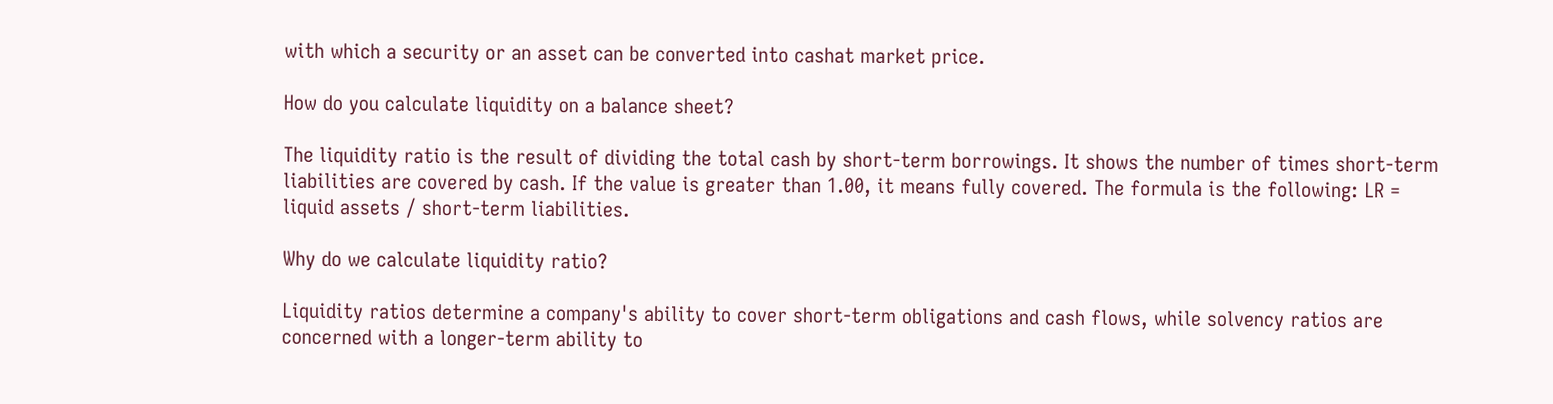with which a security or an asset can be converted into cashat market price.

How do you calculate liquidity on a balance sheet?

The liquidity ratio is the result of dividing the total cash by short-term borrowings. It shows the number of times short-term liabilities are covered by cash. If the value is greater than 1.00, it means fully covered. The formula is the following: LR = liquid assets / short-term liabilities.

Why do we calculate liquidity ratio?

Liquidity ratios determine a company's ability to cover short-term obligations and cash flows, while solvency ratios are concerned with a longer-term ability to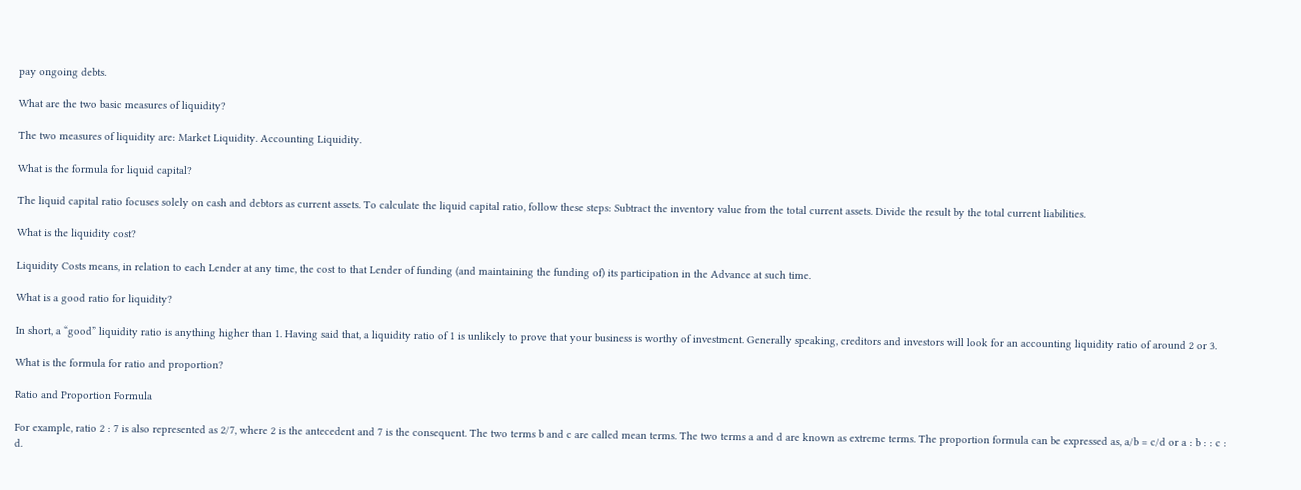pay ongoing debts.

What are the two basic measures of liquidity?

The two measures of liquidity are: Market Liquidity. Accounting Liquidity.

What is the formula for liquid capital?

The liquid capital ratio focuses solely on cash and debtors as current assets. To calculate the liquid capital ratio, follow these steps: Subtract the inventory value from the total current assets. Divide the result by the total current liabilities.

What is the liquidity cost?

Liquidity Costs means, in relation to each Lender at any time, the cost to that Lender of funding (and maintaining the funding of) its participation in the Advance at such time.

What is a good ratio for liquidity?

In short, a “good” liquidity ratio is anything higher than 1. Having said that, a liquidity ratio of 1 is unlikely to prove that your business is worthy of investment. Generally speaking, creditors and investors will look for an accounting liquidity ratio of around 2 or 3.

What is the formula for ratio and proportion?

Ratio and Proportion Formula

For example, ratio 2 : 7 is also represented as 2/7, where 2 is the antecedent and 7 is the consequent. The two terms b and c are called mean terms. The two terms a and d are known as extreme terms. The proportion formula can be expressed as, a/b = c/d or a : b : : c : d.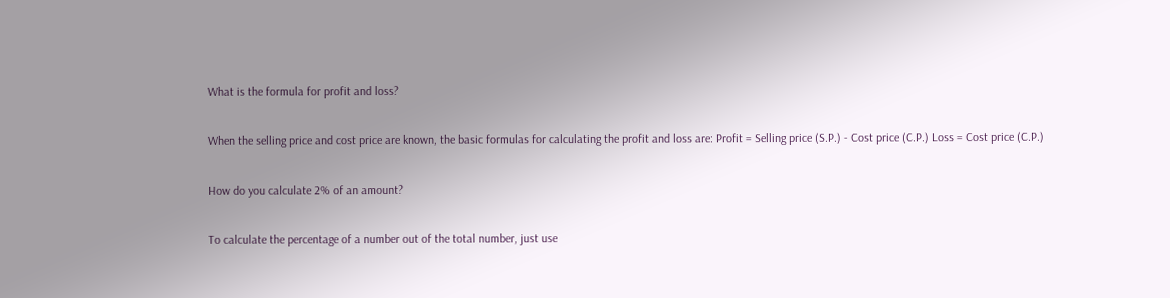What is the formula for profit and loss?

When the selling price and cost price are known, the basic formulas for calculating the profit and loss are: Profit = Selling price (S.P.) - Cost price (C.P.) Loss = Cost price (C.P.)

How do you calculate 2% of an amount?

To calculate the percentage of a number out of the total number, just use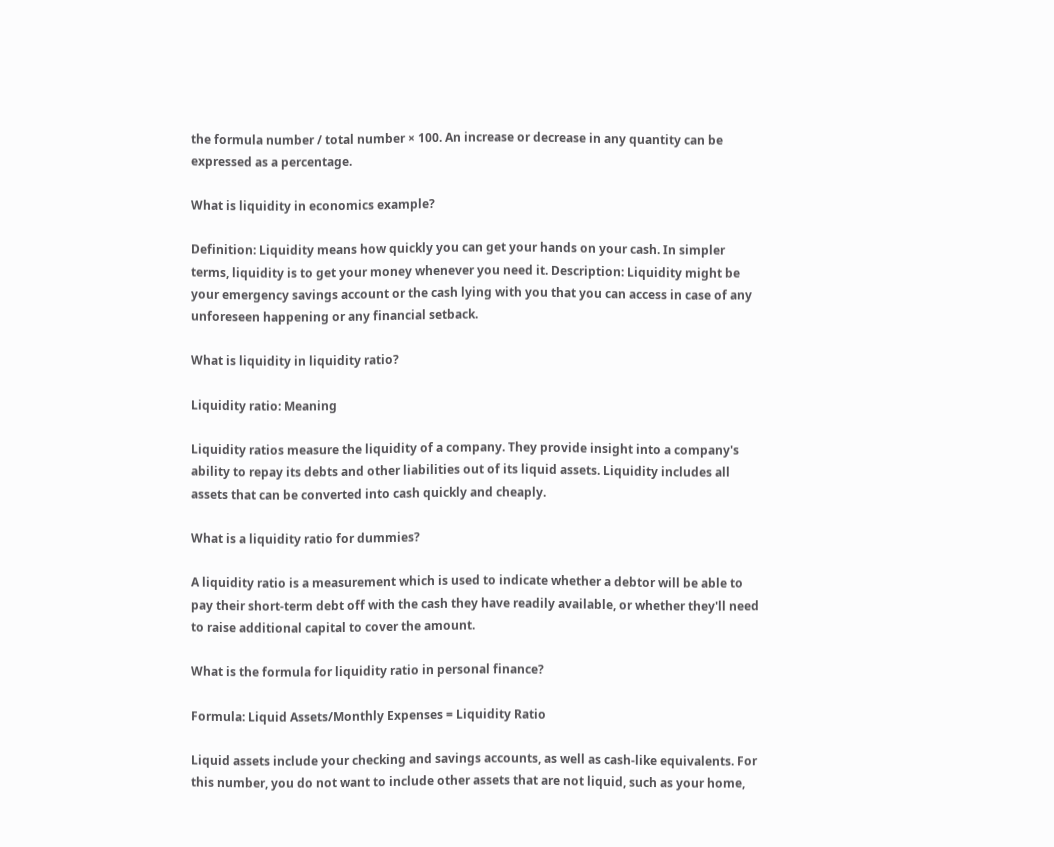the formula number / total number × 100. An increase or decrease in any quantity can be expressed as a percentage.

What is liquidity in economics example?

Definition: Liquidity means how quickly you can get your hands on your cash. In simpler terms, liquidity is to get your money whenever you need it. Description: Liquidity might be your emergency savings account or the cash lying with you that you can access in case of any unforeseen happening or any financial setback.

What is liquidity in liquidity ratio?

Liquidity ratio: Meaning

Liquidity ratios measure the liquidity of a company. They provide insight into a company's ability to repay its debts and other liabilities out of its liquid assets. Liquidity includes all assets that can be converted into cash quickly and cheaply.

What is a liquidity ratio for dummies?

A liquidity ratio is a measurement which is used to indicate whether a debtor will be able to pay their short-term debt off with the cash they have readily available, or whether they'll need to raise additional capital to cover the amount.

What is the formula for liquidity ratio in personal finance?

Formula: Liquid Assets/Monthly Expenses = Liquidity Ratio

Liquid assets include your checking and savings accounts, as well as cash-like equivalents. For this number, you do not want to include other assets that are not liquid, such as your home,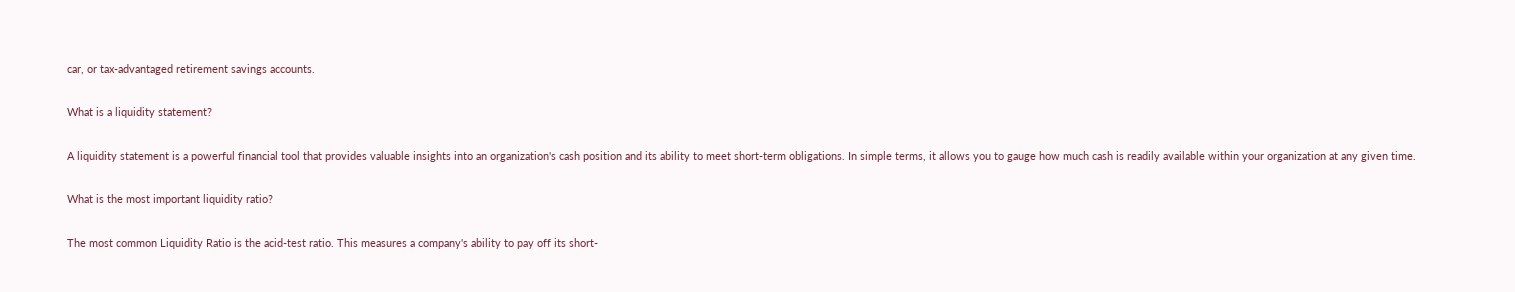car, or tax-advantaged retirement savings accounts.

What is a liquidity statement?

A liquidity statement is a powerful financial tool that provides valuable insights into an organization's cash position and its ability to meet short-term obligations. In simple terms, it allows you to gauge how much cash is readily available within your organization at any given time.

What is the most important liquidity ratio?

The most common Liquidity Ratio is the acid-test ratio. This measures a company's ability to pay off its short-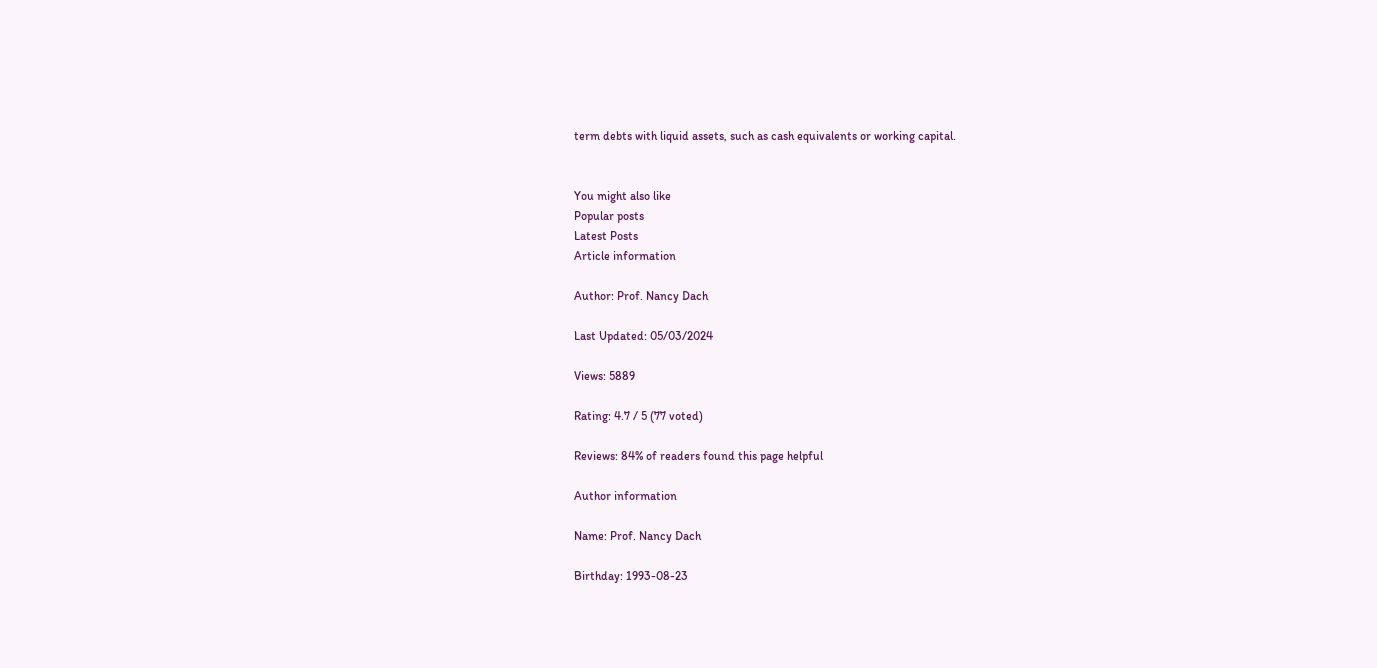term debts with liquid assets, such as cash equivalents or working capital.


You might also like
Popular posts
Latest Posts
Article information

Author: Prof. Nancy Dach

Last Updated: 05/03/2024

Views: 5889

Rating: 4.7 / 5 (77 voted)

Reviews: 84% of readers found this page helpful

Author information

Name: Prof. Nancy Dach

Birthday: 1993-08-23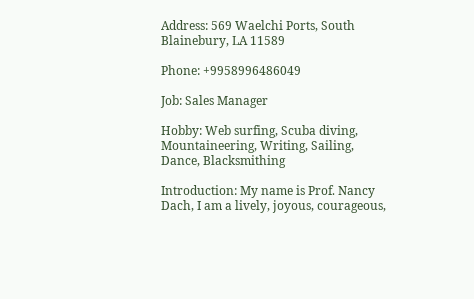Address: 569 Waelchi Ports, South Blainebury, LA 11589

Phone: +9958996486049

Job: Sales Manager

Hobby: Web surfing, Scuba diving, Mountaineering, Writing, Sailing, Dance, Blacksmithing

Introduction: My name is Prof. Nancy Dach, I am a lively, joyous, courageous,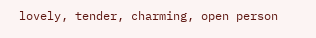lovely, tender, charming, open person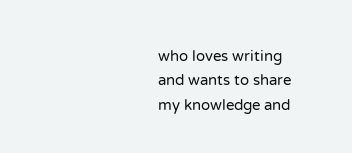who loves writing and wants to share my knowledge and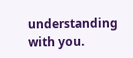understanding with you.